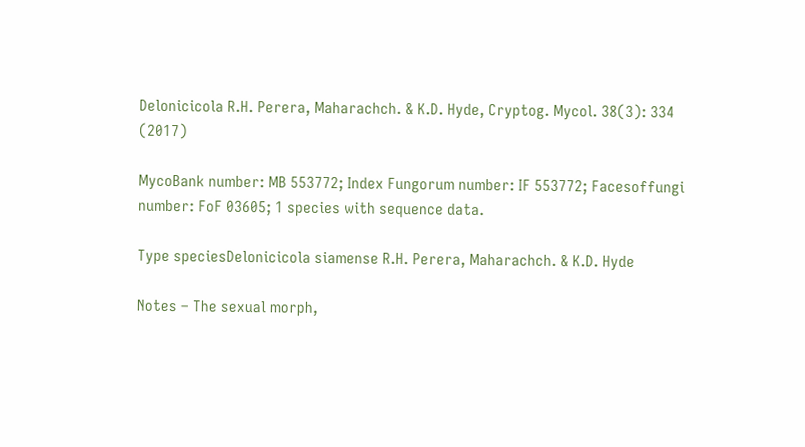Delonicicola R.H. Perera, Maharachch. & K.D. Hyde, Cryptog. Mycol. 38(3): 334 (2017)

MycoBank number: MB 553772; Index Fungorum number: IF 553772; Facesoffungi number: FoF 03605; 1 species with sequence data.

Type speciesDelonicicola siamense R.H. Perera, Maharachch. & K.D. Hyde

Notes – The sexual morph,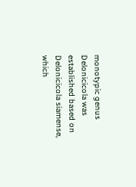monotypic genus Delonicicola was established based on Delonicicola siamense, which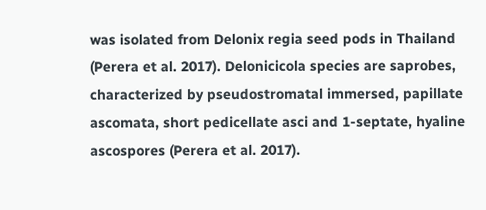was isolated from Delonix regia seed pods in Thailand (Perera et al. 2017). Delonicicola species are saprobes, characterized by pseudostromatal immersed, papillate ascomata, short pedicellate asci and 1-septate, hyaline ascospores (Perera et al. 2017).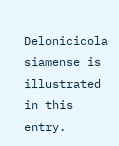Delonicicola siamense is illustrated in this entry.